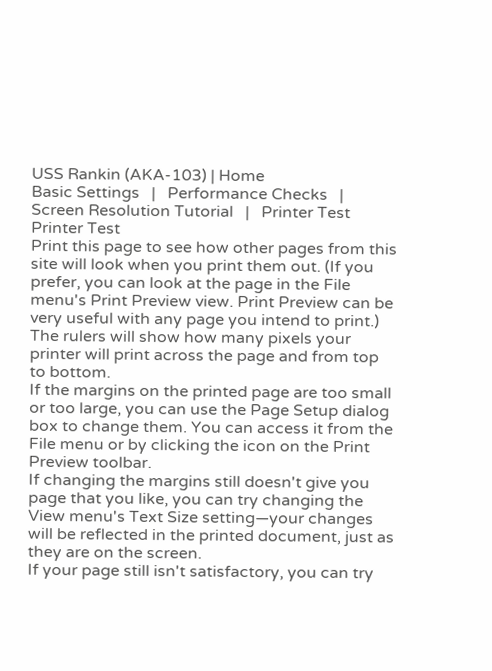USS Rankin (AKA-103) | Home
Basic Settings   |   Performance Checks   |   Screen Resolution Tutorial   |   Printer Test
Printer Test
Print this page to see how other pages from this site will look when you print them out. (If you prefer, you can look at the page in the File menu's Print Preview view. Print Preview can be very useful with any page you intend to print.)
The rulers will show how many pixels your printer will print across the page and from top to bottom.
If the margins on the printed page are too small or too large, you can use the Page Setup dialog box to change them. You can access it from the File menu or by clicking the icon on the Print Preview toolbar.
If changing the margins still doesn't give you page that you like, you can try changing the View menu's Text Size setting—your changes will be reflected in the printed document, just as they are on the screen.
If your page still isn't satisfactory, you can try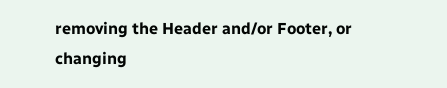removing the Header and/or Footer, or changing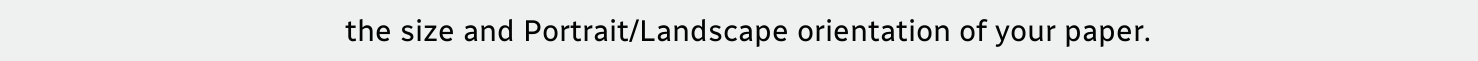the size and Portrait/Landscape orientation of your paper.